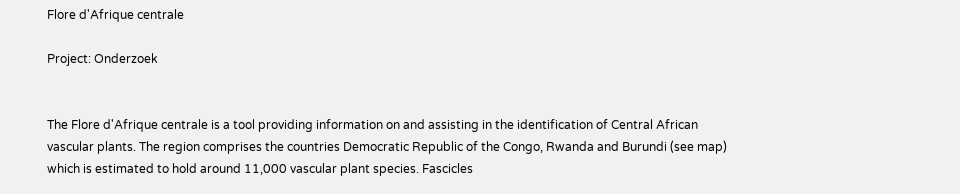Flore d'Afrique centrale

Project: Onderzoek


The Flore d'Afrique centrale is a tool providing information on and assisting in the identification of Central African vascular plants. The region comprises the countries Democratic Republic of the Congo, Rwanda and Burundi (see map) which is estimated to hold around 11,000 vascular plant species. Fascicles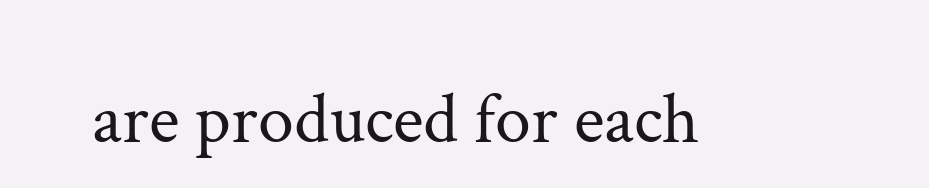are produced for each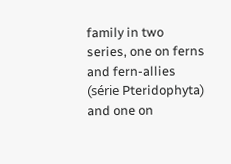family in two series, one on ferns and fern-allies (série Pteridophyta) and one on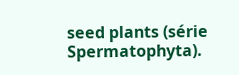seed plants (série Spermatophyta).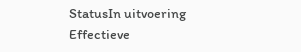StatusIn uitvoering
Effectieve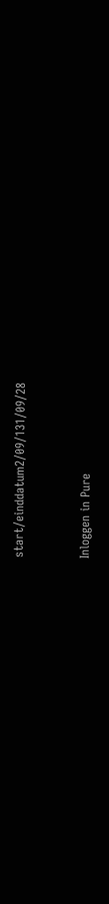start/einddatum2/09/131/09/28


Inloggen in Pure